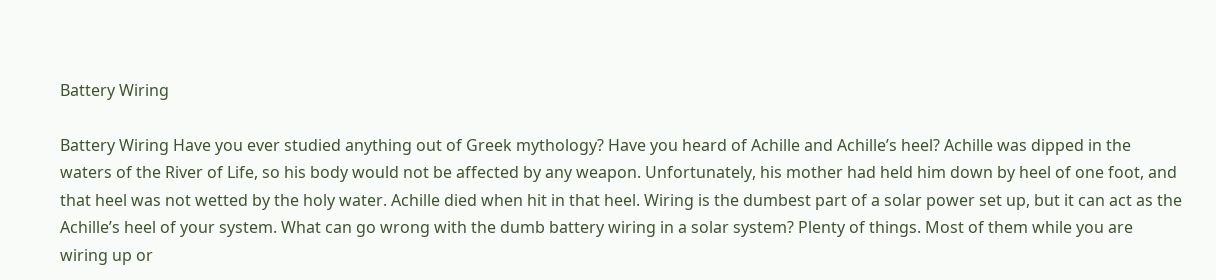Battery Wiring

Battery Wiring Have you ever studied anything out of Greek mythology? Have you heard of Achille and Achille’s heel? Achille was dipped in the waters of the River of Life, so his body would not be affected by any weapon. Unfortunately, his mother had held him down by heel of one foot, and that heel was not wetted by the holy water. Achille died when hit in that heel. Wiring is the dumbest part of a solar power set up, but it can act as the Achille’s heel of your system. What can go wrong with the dumb battery wiring in a solar system? Plenty of things. Most of them while you are wiring up or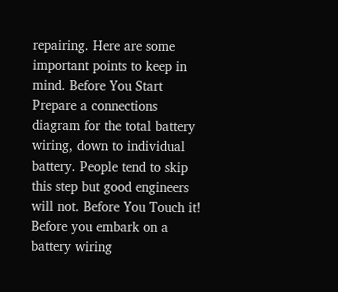repairing. Here are some important points to keep in mind. Before You Start Prepare a connections diagram for the total battery wiring, down to individual battery. People tend to skip this step but good engineers will not. Before You Touch it! Before you embark on a battery wiring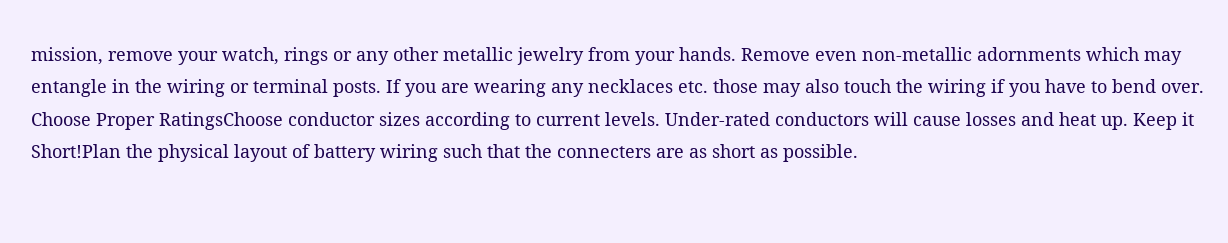mission, remove your watch, rings or any other metallic jewelry from your hands. Remove even non-metallic adornments which may entangle in the wiring or terminal posts. If you are wearing any necklaces etc. those may also touch the wiring if you have to bend over. Choose Proper RatingsChoose conductor sizes according to current levels. Under-rated conductors will cause losses and heat up. Keep it Short!Plan the physical layout of battery wiring such that the connecters are as short as possible.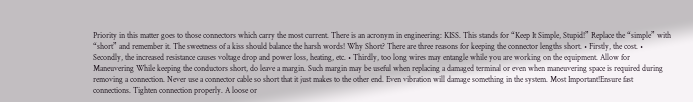Priority in this matter goes to those connectors which carry the most current. There is an acronym in engineering: KISS. This stands for “Keep It Simple, Stupid!” Replace the “simple” with “short” and remember it. The sweetness of a kiss should balance the harsh words! Why Short? There are three reasons for keeping the connector lengths short. • Firstly, the cost. • Secondly, the increased resistance causes voltage drop and power loss, heating, etc. • Thirdly, too long wires may entangle while you are working on the equipment. Allow for Maneuvering While keeping the conductors short, do leave a margin. Such margin may be useful when replacing a damaged terminal or even when maneuvering space is required during removing a connection. Never use a connector cable so short that it just makes to the other end. Even vibration will damage something in the system. Most Important!Ensure fast connections. Tighten connection properly. A loose or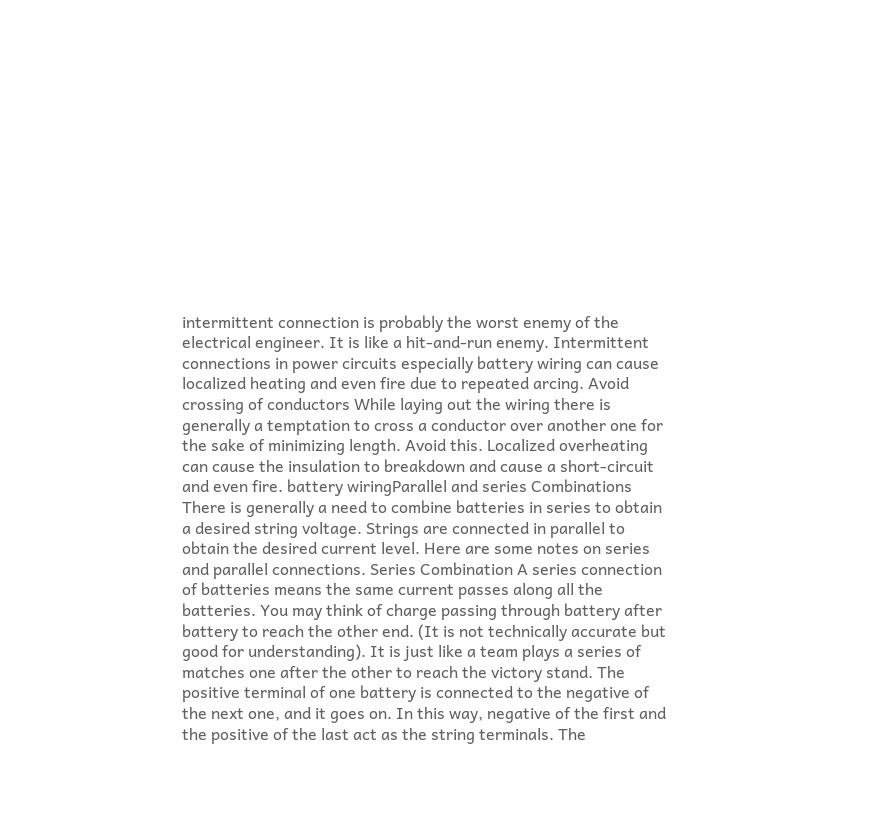intermittent connection is probably the worst enemy of the electrical engineer. It is like a hit-and-run enemy. Intermittent connections in power circuits especially battery wiring can cause localized heating and even fire due to repeated arcing. Avoid crossing of conductors While laying out the wiring there is generally a temptation to cross a conductor over another one for the sake of minimizing length. Avoid this. Localized overheating can cause the insulation to breakdown and cause a short-circuit and even fire. battery wiringParallel and series Combinations There is generally a need to combine batteries in series to obtain a desired string voltage. Strings are connected in parallel to obtain the desired current level. Here are some notes on series and parallel connections. Series Combination A series connection of batteries means the same current passes along all the batteries. You may think of charge passing through battery after battery to reach the other end. (It is not technically accurate but good for understanding). It is just like a team plays a series of matches one after the other to reach the victory stand. The positive terminal of one battery is connected to the negative of the next one, and it goes on. In this way, negative of the first and the positive of the last act as the string terminals. The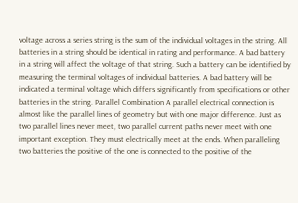voltage across a series string is the sum of the individual voltages in the string. All batteries in a string should be identical in rating and performance. A bad battery in a string will affect the voltage of that string. Such a battery can be identified by measuring the terminal voltages of individual batteries. A bad battery will be indicated a terminal voltage which differs significantly from specifications or other batteries in the string. Parallel Combination A parallel electrical connection is almost like the parallel lines of geometry but with one major difference. Just as two parallel lines never meet, two parallel current paths never meet with one important exception. They must electrically meet at the ends. When paralleling two batteries the positive of the one is connected to the positive of the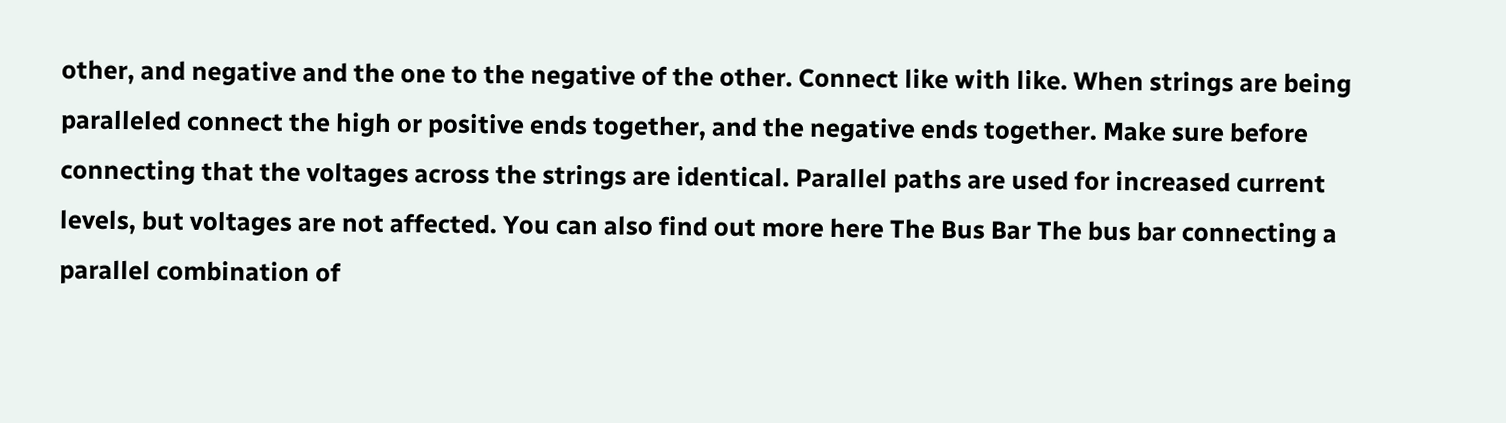other, and negative and the one to the negative of the other. Connect like with like. When strings are being paralleled connect the high or positive ends together, and the negative ends together. Make sure before connecting that the voltages across the strings are identical. Parallel paths are used for increased current levels, but voltages are not affected. You can also find out more here The Bus Bar The bus bar connecting a parallel combination of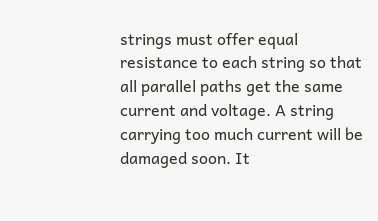strings must offer equal resistance to each string so that all parallel paths get the same current and voltage. A string carrying too much current will be damaged soon. It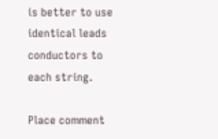is better to use identical leads conductors to each string.

Place comment